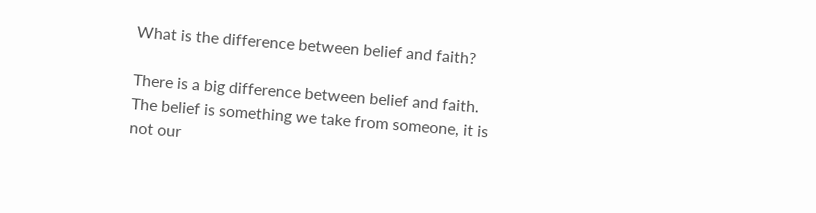What is the difference between belief and faith?

There is a big difference between belief and faith.
The belief is something we take from someone, it is not our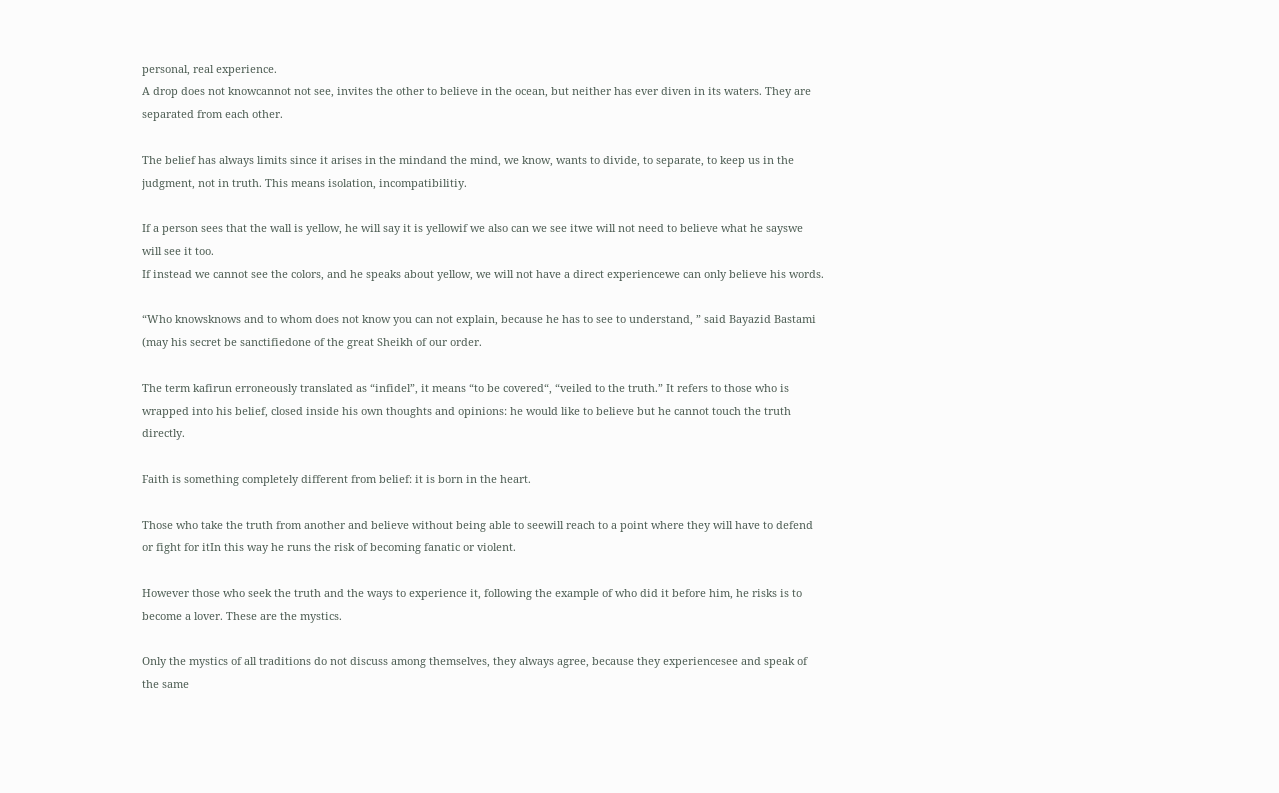personal, real experience.
A drop does not knowcannot not see, invites the other to believe in the ocean, but neither has ever diven in its waters. They are separated from each other.

The belief has always limits since it arises in the mindand the mind, we know, wants to divide, to separate, to keep us in the judgment, not in truth. This means isolation, incompatibilitiy.

If a person sees that the wall is yellow, he will say it is yellowif we also can we see itwe will not need to believe what he sayswe will see it too.
If instead we cannot see the colors, and he speaks about yellow, we will not have a direct experiencewe can only believe his words.

“Who knowsknows and to whom does not know you can not explain, because he has to see to understand, ” said Bayazid Bastami (may his secret be sanctifiedone of the great Sheikh of our order.

The term kafirun erroneously translated as “infidel”, it means “to be covered“, “veiled to the truth.” It refers to those who is wrapped into his belief, closed inside his own thoughts and opinions: he would like to believe but he cannot touch the truth directly.

Faith is something completely different from belief: it is born in the heart.

Those who take the truth from another and believe without being able to seewill reach to a point where they will have to defend or fight for itIn this way he runs the risk of becoming fanatic or violent.

However those who seek the truth and the ways to experience it, following the example of who did it before him, he risks is to become a lover. These are the mystics.

Only the mystics of all traditions do not discuss among themselves, they always agree, because they experiencesee and speak of the same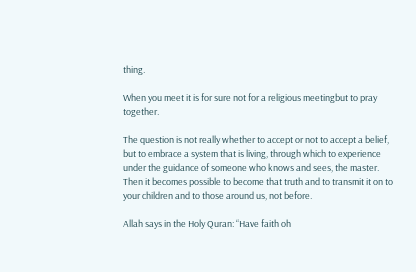thing.

When you meet it is for sure not for a religious meetingbut to pray together.

The question is not really whether to accept or not to accept a belief, but to embrace a system that is living, through which to experience under the guidance of someone who knows and sees, the master.
Then it becomes possible to become that truth and to transmit it on to your children and to those around us, not before.

Allah says in the Holy Quran: “Have faith oh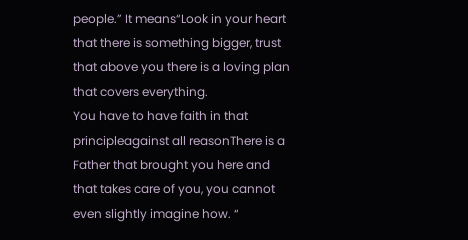people.” It means“Look in your heart that there is something bigger, trust that above you there is a loving plan that covers everything.
You have to have faith in that principleagainst all reasonThere is a Father that brought you here and that takes care of you, you cannot even slightly imagine how. “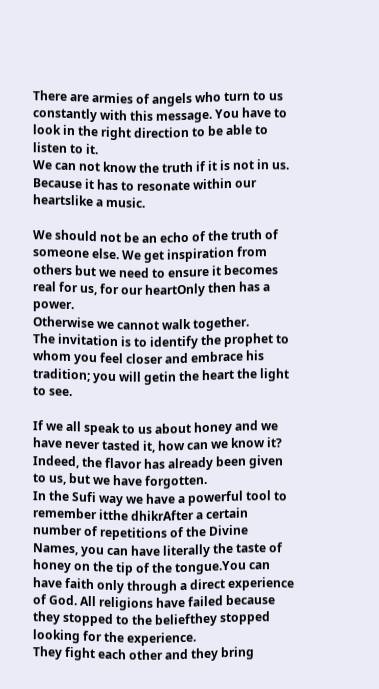There are armies of angels who turn to us constantly with this message. You have to look in the right direction to be able to listen to it.
We can not know the truth if it is not in us. Because it has to resonate within our heartslike a music.

We should not be an echo of the truth of someone else. We get inspiration from others but we need to ensure it becomes real for us, for our heartOnly then has a power.
Otherwise we cannot walk together.
The invitation is to identify the prophet to whom you feel closer and embrace his tradition; you will getin the heart the light to see.

If we all speak to us about honey and we have never tasted it, how can we know it?
Indeed, the flavor has already been given to us, but we have forgotten.
In the Sufi way we have a powerful tool to remember itthe dhikrAfter a certain number of repetitions of the Divine Names, you can have literally the taste of honey on the tip of the tongue.You can have faith only through a direct experience of God. All religions have failed because they stopped to the beliefthey stopped looking for the experience.
They fight each other and they bring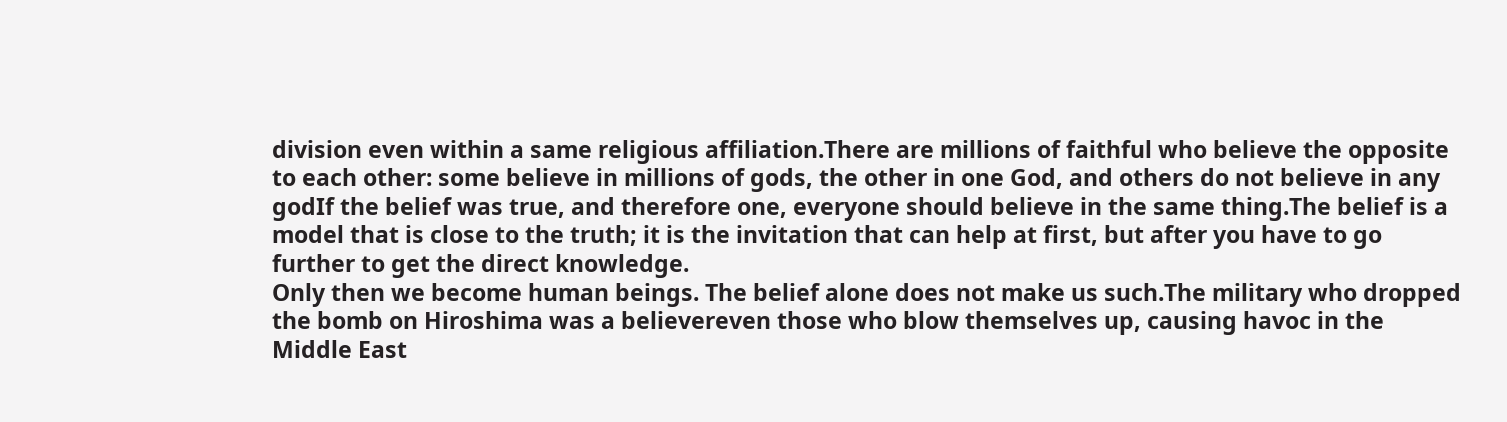division even within a same religious affiliation.There are millions of faithful who believe the opposite to each other: some believe in millions of gods, the other in one God, and others do not believe in any godIf the belief was true, and therefore one, everyone should believe in the same thing.The belief is a model that is close to the truth; it is the invitation that can help at first, but after you have to go further to get the direct knowledge.
Only then we become human beings. The belief alone does not make us such.The military who dropped the bomb on Hiroshima was a believereven those who blow themselves up, causing havoc in the Middle East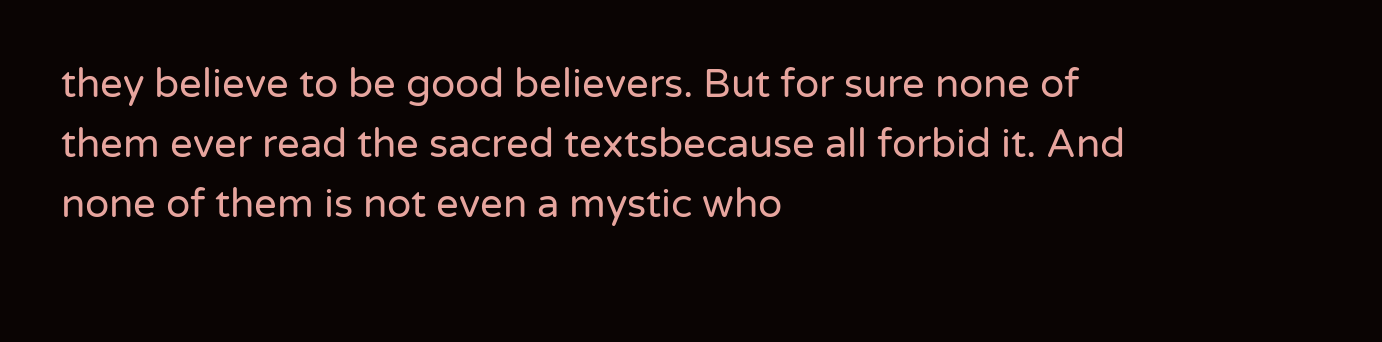they believe to be good believers. But for sure none of them ever read the sacred textsbecause all forbid it. And none of them is not even a mystic who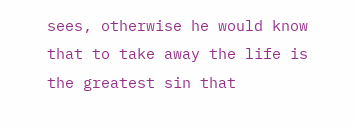sees, otherwise he would know that to take away the life is the greatest sin that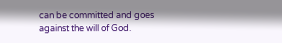can be committed and goes against the will of God.